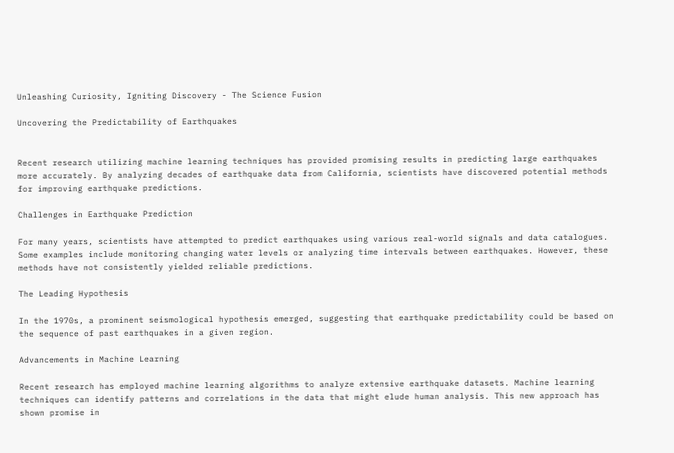Unleashing Curiosity, Igniting Discovery - The Science Fusion

Uncovering the Predictability of Earthquakes


Recent research utilizing machine learning techniques has provided promising results in predicting large earthquakes more accurately. By analyzing decades of earthquake data from California, scientists have discovered potential methods for improving earthquake predictions.

Challenges in Earthquake Prediction

For many years, scientists have attempted to predict earthquakes using various real-world signals and data catalogues. Some examples include monitoring changing water levels or analyzing time intervals between earthquakes. However, these methods have not consistently yielded reliable predictions.

The Leading Hypothesis

In the 1970s, a prominent seismological hypothesis emerged, suggesting that earthquake predictability could be based on the sequence of past earthquakes in a given region.

Advancements in Machine Learning

Recent research has employed machine learning algorithms to analyze extensive earthquake datasets. Machine learning techniques can identify patterns and correlations in the data that might elude human analysis. This new approach has shown promise in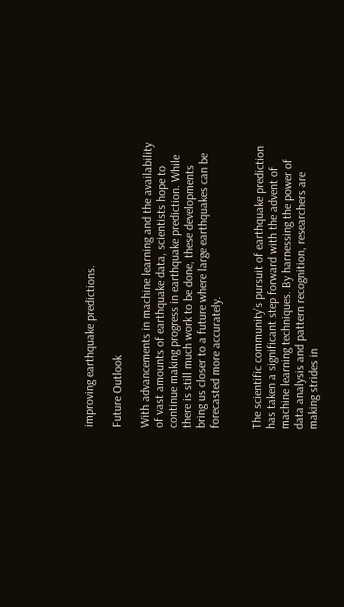improving earthquake predictions.

Future Outlook

With advancements in machine learning and the availability of vast amounts of earthquake data, scientists hope to continue making progress in earthquake prediction. While there is still much work to be done, these developments bring us closer to a future where large earthquakes can be forecasted more accurately.


The scientific community’s pursuit of earthquake prediction has taken a significant step forward with the advent of machine learning techniques. By harnessing the power of data analysis and pattern recognition, researchers are making strides in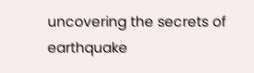uncovering the secrets of earthquake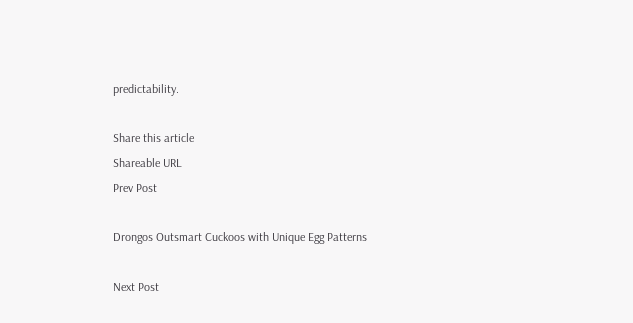predictability.

Share this article
Shareable URL
Prev Post

Drongos Outsmart Cuckoos with Unique Egg Patterns

Next Post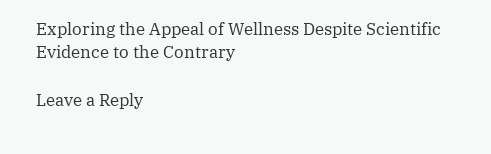Exploring the Appeal of Wellness Despite Scientific Evidence to the Contrary

Leave a Reply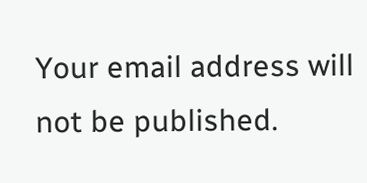Your email address will not be published.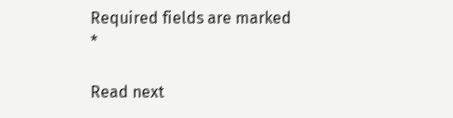Required fields are marked *

Read next